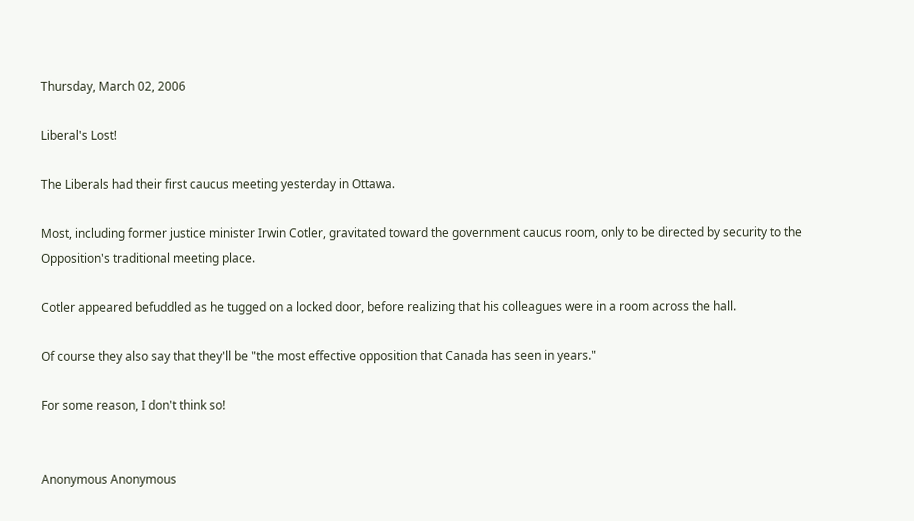Thursday, March 02, 2006

Liberal's Lost!

The Liberals had their first caucus meeting yesterday in Ottawa.

Most, including former justice minister Irwin Cotler, gravitated toward the government caucus room, only to be directed by security to the Opposition's traditional meeting place.

Cotler appeared befuddled as he tugged on a locked door, before realizing that his colleagues were in a room across the hall.

Of course they also say that they'll be "the most effective opposition that Canada has seen in years."

For some reason, I don't think so!


Anonymous Anonymous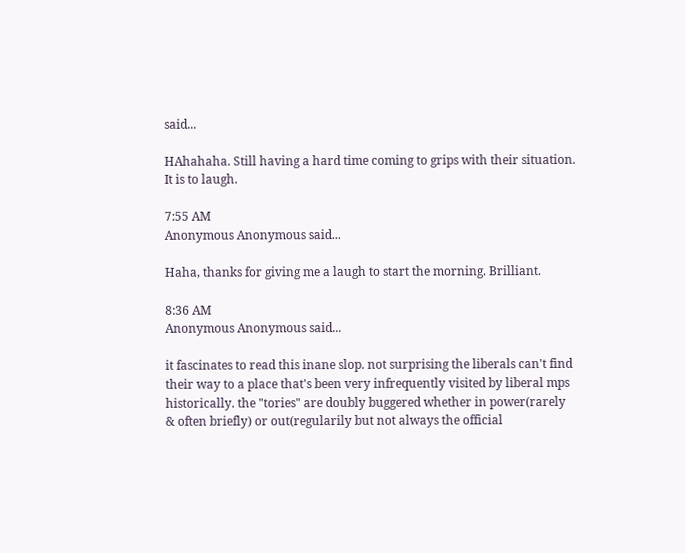said...

HAhahaha. Still having a hard time coming to grips with their situation. It is to laugh.

7:55 AM
Anonymous Anonymous said...

Haha, thanks for giving me a laugh to start the morning. Brilliant.

8:36 AM
Anonymous Anonymous said...

it fascinates to read this inane slop. not surprising the liberals can't find their way to a place that's been very infrequently visited by liberal mps historically. the "tories" are doubly buggered whether in power(rarely & often briefly) or out(regularily but not always the official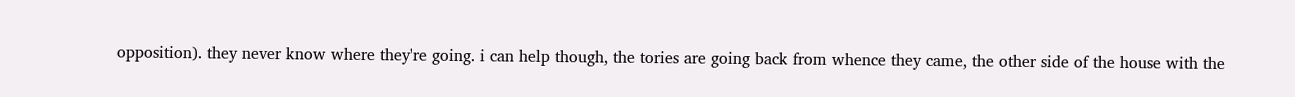opposition). they never know where they're going. i can help though, the tories are going back from whence they came, the other side of the house with the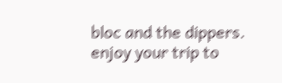bloc and the dippers. enjoy your trip to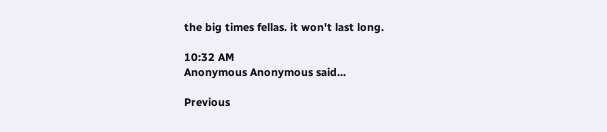the big times fellas. it won't last long.

10:32 AM
Anonymous Anonymous said...

Previous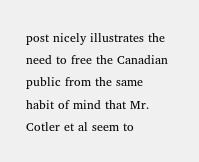post nicely illustrates the need to free the Canadian public from the same habit of mind that Mr. Cotler et al seem to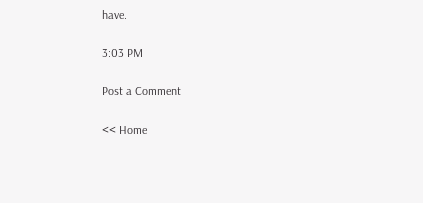have.

3:03 PM

Post a Comment

<< Home